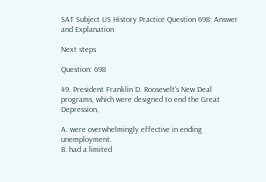SAT Subject US History Practice Question 698: Answer and Explanation

Next steps

Question: 698

49. President Franklin D. Roosevelt's New Deal programs, which were designed to end the Great Depression,

A. were overwhelmingly effective in ending unemployment.
B. had a limited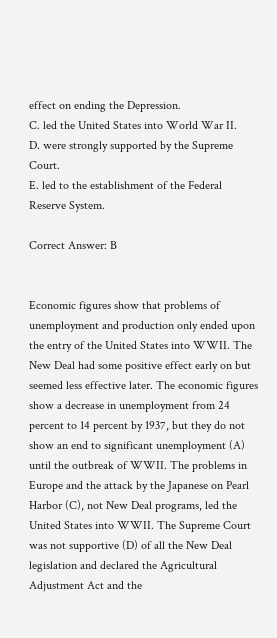effect on ending the Depression.
C. led the United States into World War II.
D. were strongly supported by the Supreme Court.
E. led to the establishment of the Federal Reserve System.

Correct Answer: B


Economic figures show that problems of unemployment and production only ended upon the entry of the United States into WWII. The New Deal had some positive effect early on but seemed less effective later. The economic figures show a decrease in unemployment from 24 percent to 14 percent by 1937, but they do not show an end to significant unemployment (A) until the outbreak of WWII. The problems in Europe and the attack by the Japanese on Pearl Harbor (C), not New Deal programs, led the United States into WWII. The Supreme Court was not supportive (D) of all the New Deal legislation and declared the Agricultural Adjustment Act and the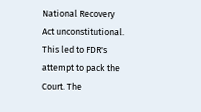National Recovery Act unconstitutional. This led to FDR's attempt to pack the Court. The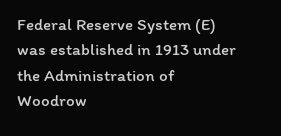Federal Reserve System (E) was established in 1913 under the Administration of Woodrow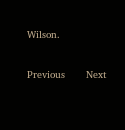Wilson.

Previous       Next